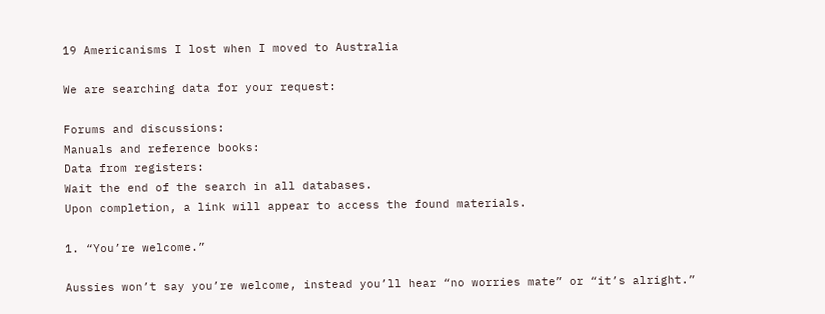19 Americanisms I lost when I moved to Australia

We are searching data for your request:

Forums and discussions:
Manuals and reference books:
Data from registers:
Wait the end of the search in all databases.
Upon completion, a link will appear to access the found materials.

1. “You’re welcome.”

Aussies won’t say you’re welcome, instead you’ll hear “no worries mate” or “it’s alright.”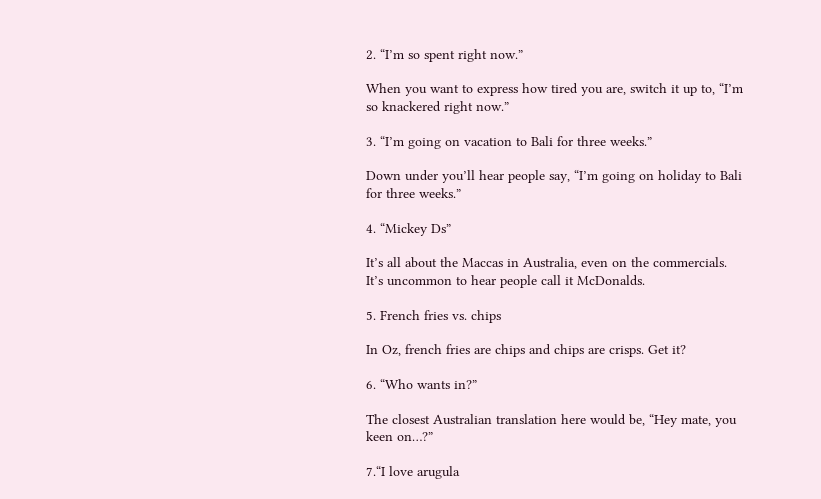2. “I’m so spent right now.”

When you want to express how tired you are, switch it up to, “I’m so knackered right now.”

3. “I’m going on vacation to Bali for three weeks.”

Down under you’ll hear people say, “I’m going on holiday to Bali for three weeks.”

4. “Mickey Ds”

It’s all about the Maccas in Australia, even on the commercials. It’s uncommon to hear people call it McDonalds.

5. French fries vs. chips

In Oz, french fries are chips and chips are crisps. Get it?

6. “Who wants in?”

The closest Australian translation here would be, “Hey mate, you keen on…?”

7.“I love arugula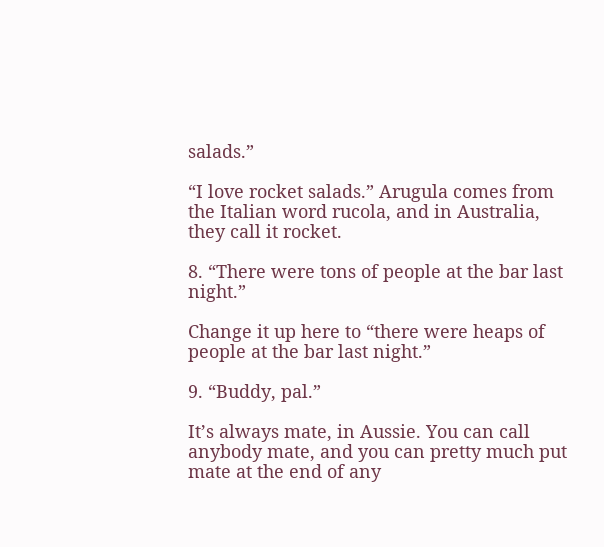salads.”

“I love rocket salads.” Arugula comes from the Italian word rucola, and in Australia, they call it rocket.

8. “There were tons of people at the bar last night.”

Change it up here to “there were heaps of people at the bar last night.”

9. “Buddy, pal.”

It’s always mate, in Aussie. You can call anybody mate, and you can pretty much put mate at the end of any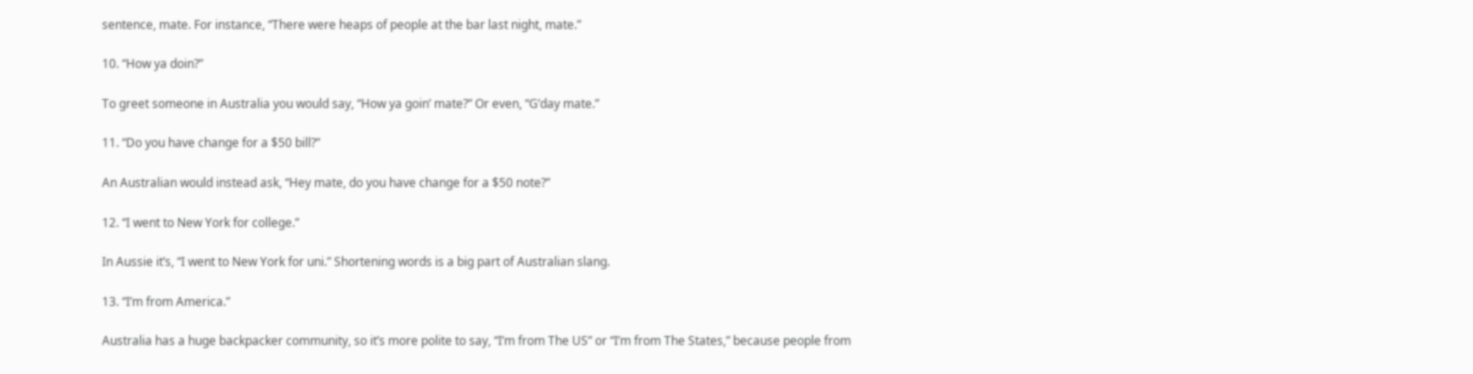sentence, mate. For instance, “There were heaps of people at the bar last night, mate.”

10. “How ya doin?”

To greet someone in Australia you would say, “How ya goin’ mate?” Or even, “G’day mate.”

11. “Do you have change for a $50 bill?”

An Australian would instead ask, “Hey mate, do you have change for a $50 note?”

12. “I went to New York for college.”

In Aussie it’s, “I went to New York for uni.” Shortening words is a big part of Australian slang.

13. “I’m from America.”

Australia has a huge backpacker community, so it’s more polite to say, “I’m from The US” or “I’m from The States,” because people from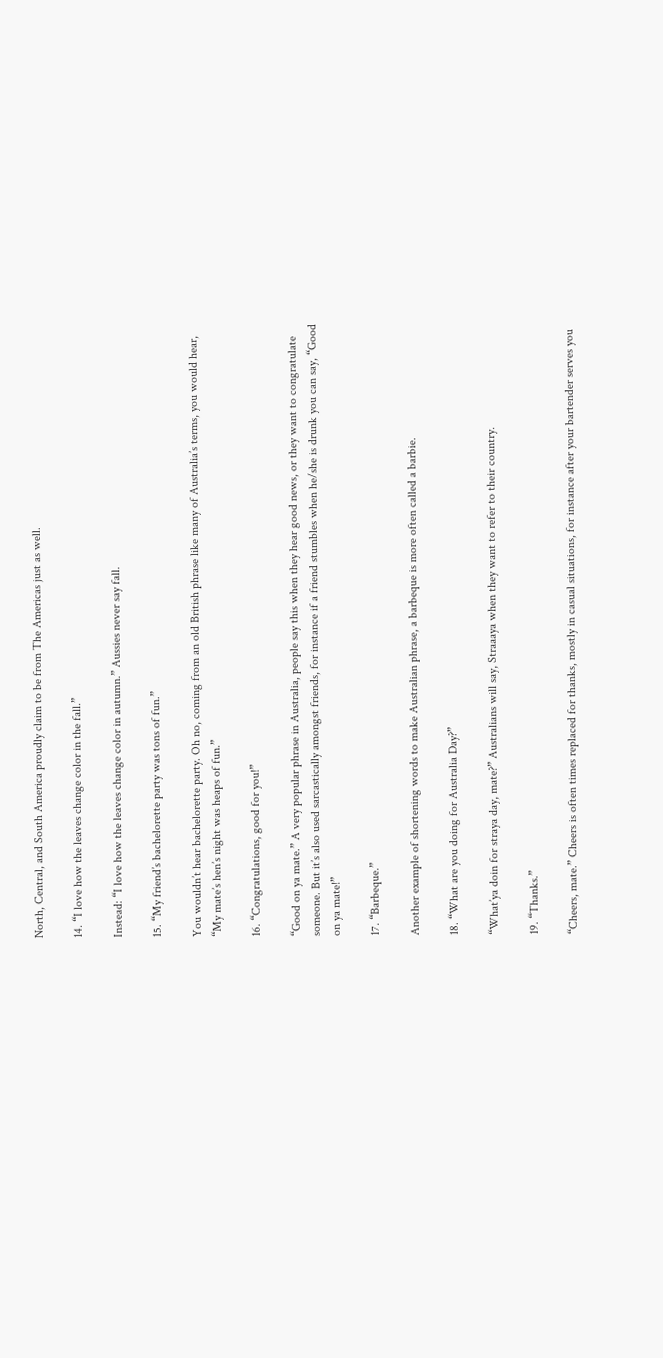North, Central, and South America proudly claim to be from The Americas just as well.

14. “I love how the leaves change color in the fall.”

Instead: “I love how the leaves change color in autumn.” Aussies never say fall.

15. “My friend’s bachelorette party was tons of fun.”

You wouldn’t hear bachelorette party. Oh no, coming from an old British phrase like many of Australia’s terms, you would hear, “My mate’s hen’s night was heaps of fun.”

16. “Congratulations, good for you!”

“Good on ya mate.” A very popular phrase in Australia, people say this when they hear good news, or they want to congratulate someone. But it’s also used sarcastically amongst friends, for instance if a friend stumbles when he/she is drunk you can say, “Good on ya mate!”

17. “Barbeque.”

Another example of shortening words to make Australian phrase, a barbeque is more often called a barbie.

18. “What are you doing for Australia Day?”

“What’ya doin for straya day, mate?” Australians will say, Straaaya when they want to refer to their country.

19. “Thanks.”

“Cheers, mate.” Cheers is often times replaced for thanks, mostly in casual situations, for instance after your bartender serves you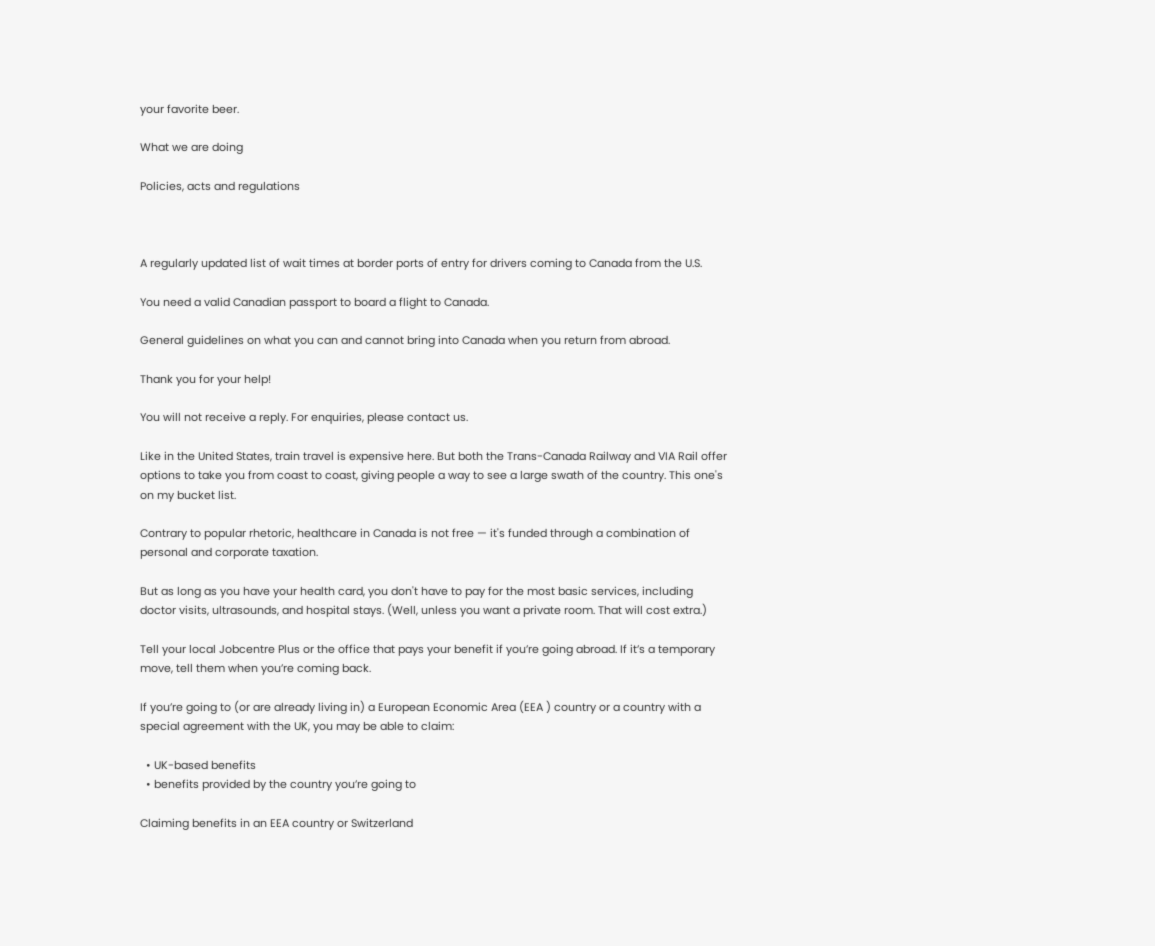your favorite beer.

What we are doing

Policies, acts and regulations



A regularly updated list of wait times at border ports of entry for drivers coming to Canada from the U.S.

You need a valid Canadian passport to board a flight to Canada.

General guidelines on what you can and cannot bring into Canada when you return from abroad.

Thank you for your help!

You will not receive a reply. For enquiries, please contact us.

Like in the United States, train travel is expensive here. But both the Trans-Canada Railway and VIA Rail offer options to take you from coast to coast, giving people a way to see a large swath of the country. This one's on my bucket list.

Contrary to popular rhetoric, healthcare in Canada is not free — it's funded through a combination of personal and corporate taxation.

But as long as you have your health card, you don't have to pay for the most basic services, including doctor visits, ultrasounds, and hospital stays. (Well, unless you want a private room. That will cost extra.)

Tell your local Jobcentre Plus or the office that pays your benefit if you’re going abroad. If it’s a temporary move, tell them when you’re coming back.

If you’re going to (or are already living in) a European Economic Area (EEA ) country or a country with a special agreement with the UK, you may be able to claim:

  • UK-based benefits
  • benefits provided by the country you’re going to

Claiming benefits in an EEA country or Switzerland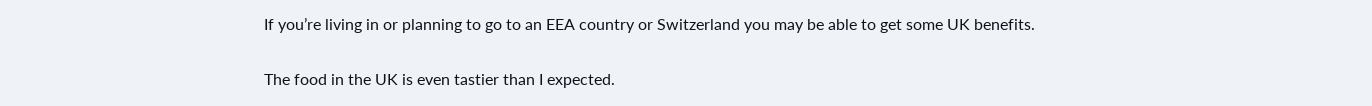If you’re living in or planning to go to an EEA country or Switzerland you may be able to get some UK benefits.

The food in the UK is even tastier than I expected.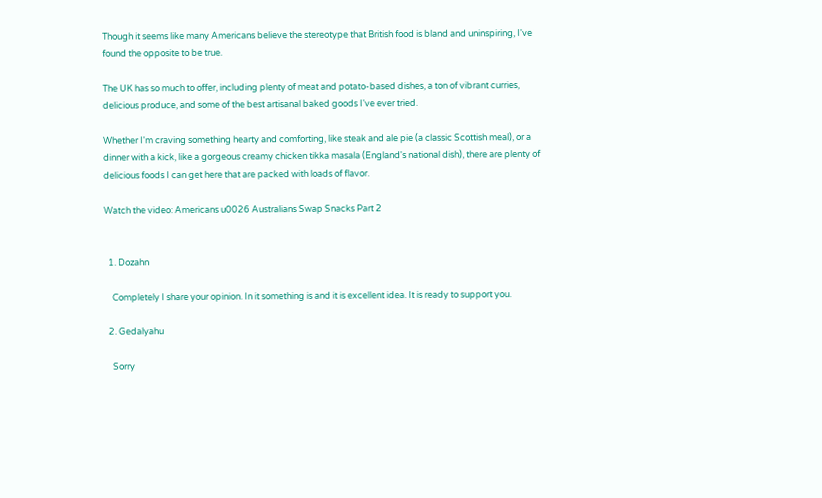Though it seems like many Americans believe the stereotype that British food is bland and uninspiring, I've found the opposite to be true.

The UK has so much to offer, including plenty of meat and potato-based dishes, a ton of vibrant curries, delicious produce, and some of the best artisanal baked goods I've ever tried.

Whether I'm craving something hearty and comforting, like steak and ale pie (a classic Scottish meal), or a dinner with a kick, like a gorgeous creamy chicken tikka masala (England's national dish), there are plenty of delicious foods I can get here that are packed with loads of flavor.

Watch the video: Americans u0026 Australians Swap Snacks Part 2


  1. Dozahn

    Completely I share your opinion. In it something is and it is excellent idea. It is ready to support you.

  2. Gedalyahu

    Sorry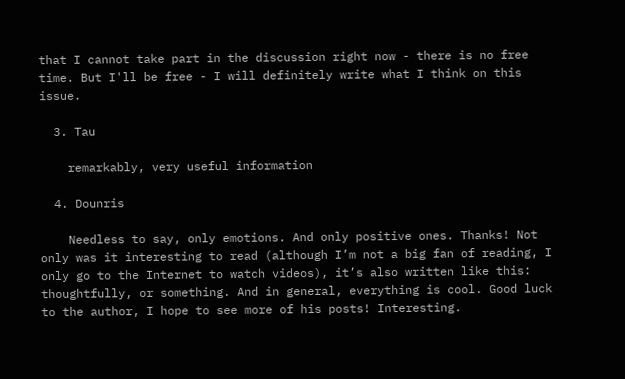that I cannot take part in the discussion right now - there is no free time. But I'll be free - I will definitely write what I think on this issue.

  3. Tau

    remarkably, very useful information

  4. Dounris

    Needless to say, only emotions. And only positive ones. Thanks! Not only was it interesting to read (although I’m not a big fan of reading, I only go to the Internet to watch videos), it’s also written like this: thoughtfully, or something. And in general, everything is cool. Good luck to the author, I hope to see more of his posts! Interesting.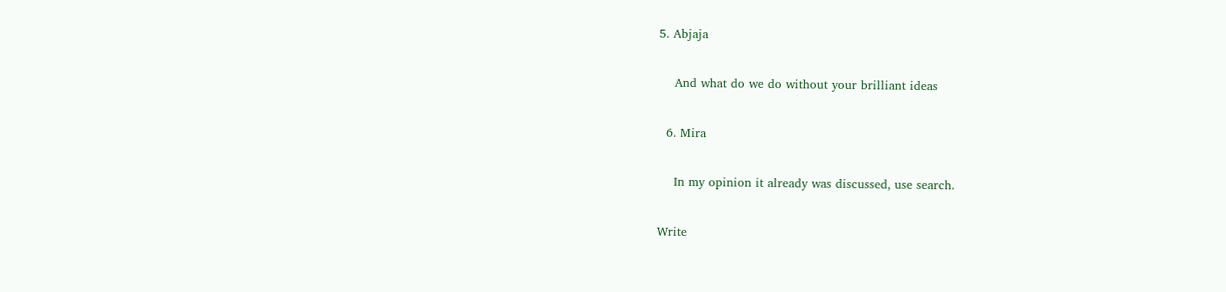5. Abjaja

    And what do we do without your brilliant ideas

  6. Mira

    In my opinion it already was discussed, use search.

Write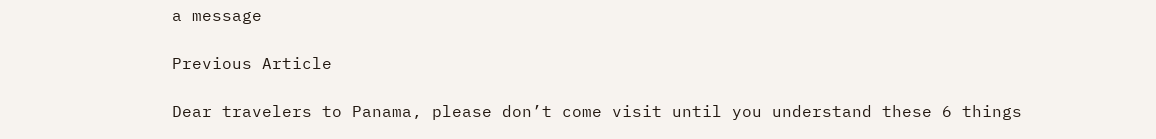a message

Previous Article

Dear travelers to Panama, please don’t come visit until you understand these 6 things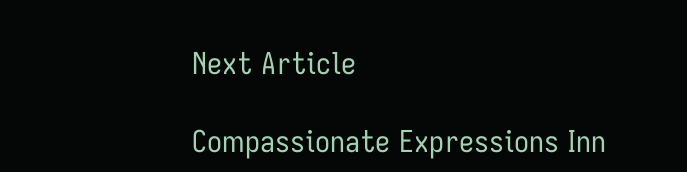Next Article

Compassionate Expressions Inn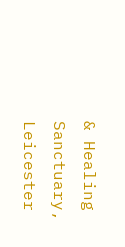& Healing Sanctuary, Leicester